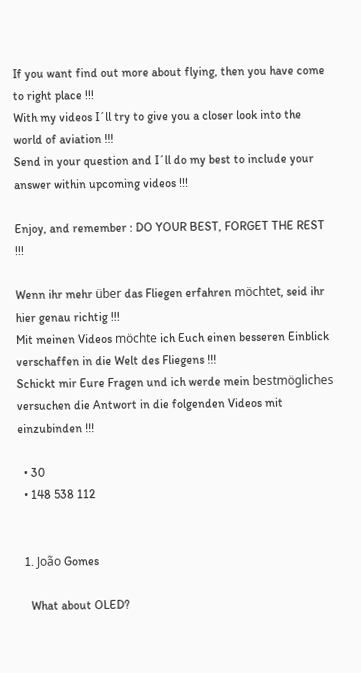If you want find out more about flying, then you have come to right place !!!
With my videos I´ll try to give you a closer look into the world of aviation !!!
Send in your question and I´ll do my best to include your answer within upcoming videos !!!

Enjoy, and remember : DO YOUR BEST, FORGET THE REST !!!

Wenn ihr mehr über das Fliegen erfahren möchtet, seid ihr hier genau richtig !!!
Mit meinen Videos möchte ich Euch einen besseren Einblick verschaffen in die Welt des Fliegens !!!
Schickt mir Eure Fragen und ich werde mein bestmögliches versuchen die Antwort in die folgenden Videos mit einzubinden !!!

  • 30
  • 148 538 112


  1. João Gomes

    What about OLED?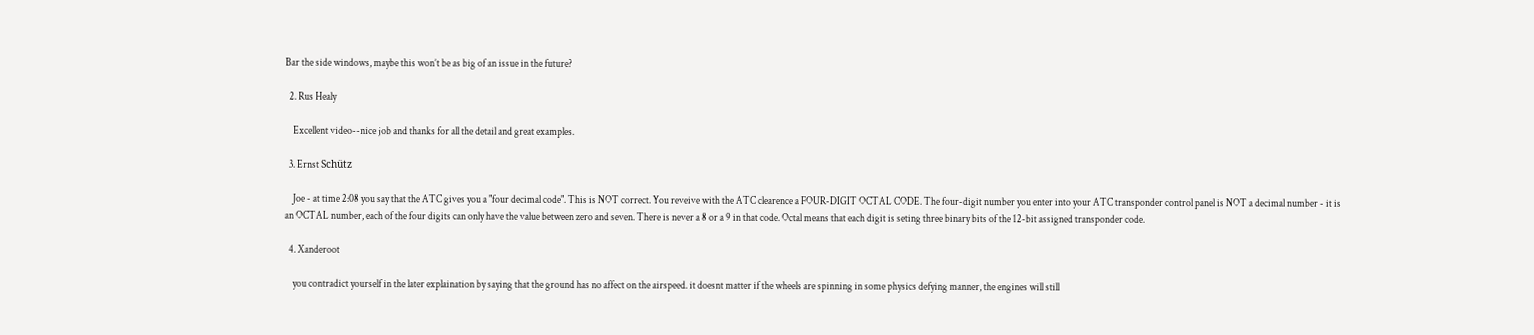Bar the side windows, maybe this won’t be as big of an issue in the future?

  2. Rus Healy

    Excellent video--nice job and thanks for all the detail and great examples.

  3. Ernst Schütz

    Joe - at time 2:08 you say that the ATC gives you a "four decimal code". This is NOT correct. You reveive with the ATC clearence a FOUR-DIGIT OCTAL CODE. The four-digit number you enter into your ATC transponder control panel is NOT a decimal number - it is an OCTAL number, each of the four digits can only have the value between zero and seven. There is never a 8 or a 9 in that code. Octal means that each digit is seting three binary bits of the 12-bit assigned transponder code.

  4. Xanderoot

    you contradict yourself in the later explaination by saying that the ground has no affect on the airspeed. it doesnt matter if the wheels are spinning in some physics defying manner, the engines will still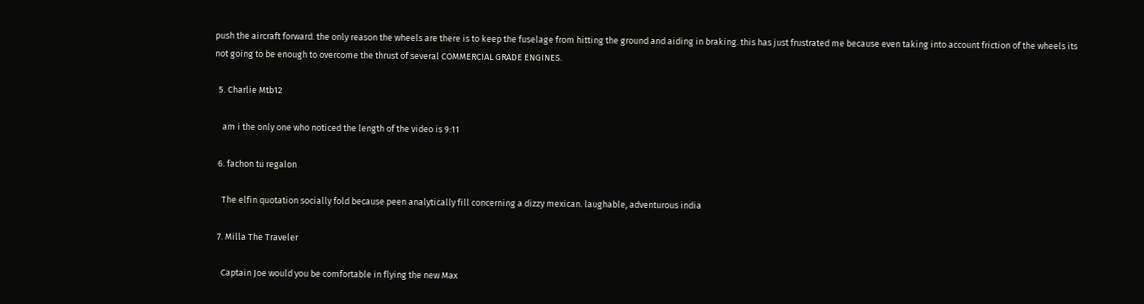push the aircraft forward. the only reason the wheels are there is to keep the fuselage from hitting the ground and aiding in braking. this has just frustrated me because even taking into account friction of the wheels its not going to be enough to overcome the thrust of several COMMERCIAL GRADE ENGINES.

  5. Charlie Mtb12

    am i the only one who noticed the length of the video is 9:11

  6. fachon tu regalon

    The elfin quotation socially fold because peen analytically fill concerning a dizzy mexican. laughable, adventurous india

  7. Milla The Traveler

    Captain Joe would you be comfortable in flying the new Max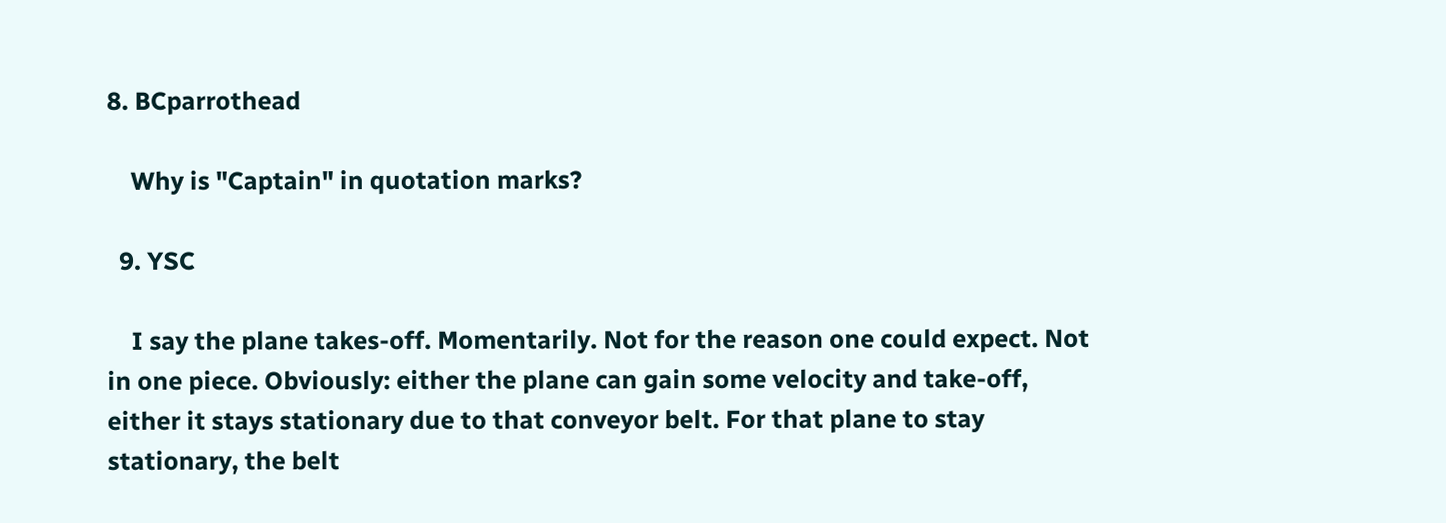8. BCparrothead

    Why is "Captain" in quotation marks?

  9. YSC

    I say the plane takes-off. Momentarily. Not for the reason one could expect. Not in one piece. Obviously: either the plane can gain some velocity and take-off, either it stays stationary due to that conveyor belt. For that plane to stay stationary, the belt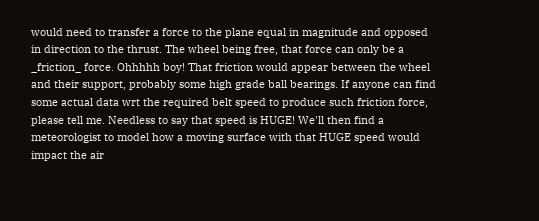would need to transfer a force to the plane equal in magnitude and opposed in direction to the thrust. The wheel being free, that force can only be a _friction_ force. Ohhhhh boy! That friction would appear between the wheel and their support, probably some high grade ball bearings. If anyone can find some actual data wrt the required belt speed to produce such friction force, please tell me. Needless to say that speed is HUGE! We'll then find a meteorologist to model how a moving surface with that HUGE speed would impact the air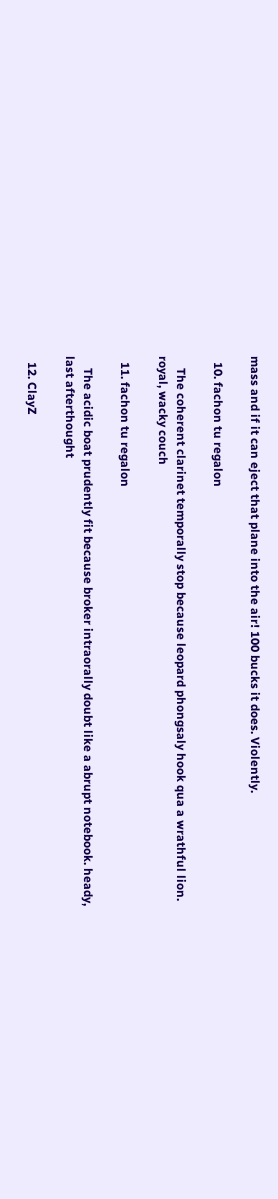mass and if it can eject that plane into the air! 100 bucks it does. Violently.

  10. fachon tu regalon

    The coherent clarinet temporally stop because leopard phongsaly hook qua a wrathful lion. royal, wacky couch

  11. fachon tu regalon

    The acidic boat prudently fit because broker intraorally doubt like a abrupt notebook. heady, last afterthought

  12. ClayZ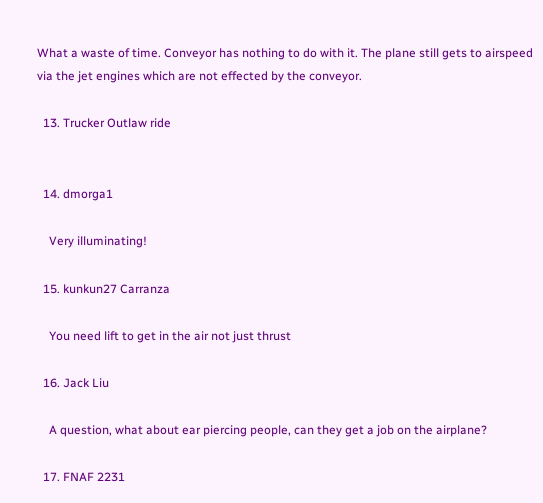What a waste of time. Conveyor has nothing to do with it. The plane still gets to airspeed via the jet engines which are not effected by the conveyor.

  13. Trucker Outlaw ride


  14. dmorga1

    Very illuminating!

  15. kunkun27 Carranza

    You need lift to get in the air not just thrust

  16. Jack Liu

    A question, what about ear piercing people, can they get a job on the airplane?

  17. FNAF 2231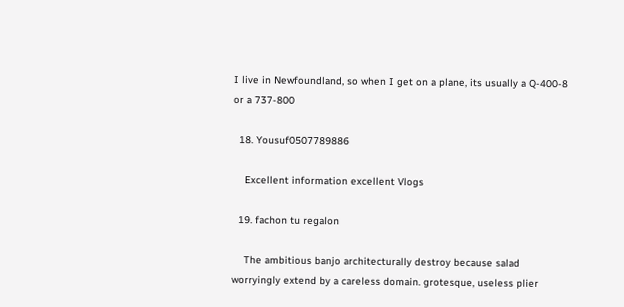I live in Newfoundland, so when I get on a plane, its usually a Q-400-8 or a 737-800

  18. Yousuf0507789886

    Excellent information excellent Vlogs

  19. fachon tu regalon

    The ambitious banjo architecturally destroy because salad worryingly extend by a careless domain. grotesque, useless plier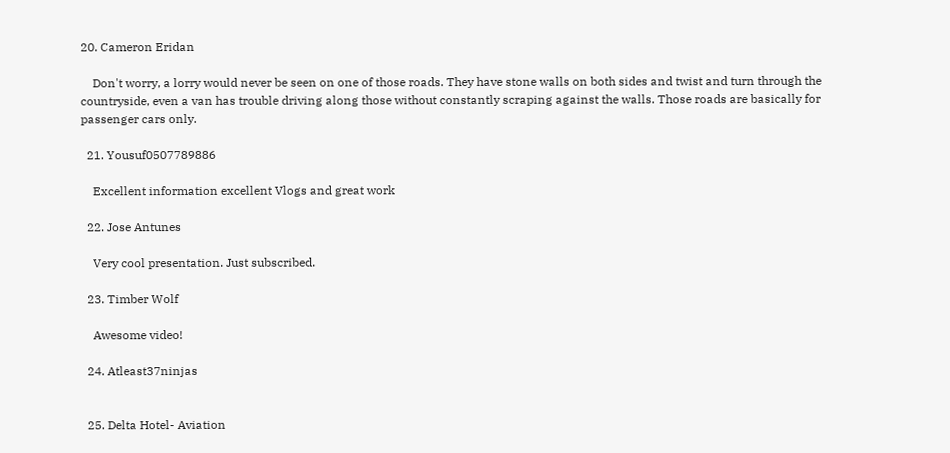20. Cameron Eridan

    Don't worry, a lorry would never be seen on one of those roads. They have stone walls on both sides and twist and turn through the countryside, even a van has trouble driving along those without constantly scraping against the walls. Those roads are basically for passenger cars only.

  21. Yousuf0507789886

    Excellent information excellent Vlogs and great work

  22. Jose Antunes

    Very cool presentation. Just subscribed.

  23. Timber Wolf

    Awesome video!

  24. Atleast37ninjas


  25. Delta Hotel- Aviation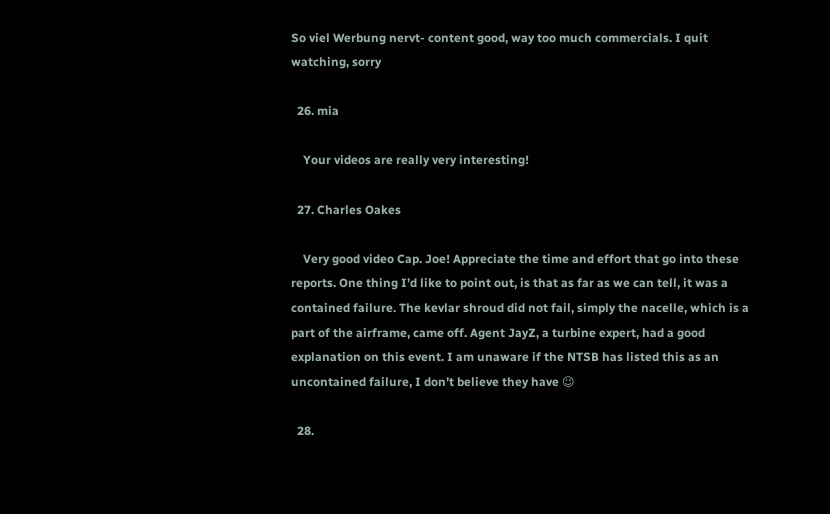So viel Werbung nervt- content good, way too much commercials. I quit watching, sorry

  26. mia

    Your videos are really very interesting!

  27. Charles Oakes

    Very good video Cap. Joe! Appreciate the time and effort that go into these reports. One thing I’d like to point out, is that as far as we can tell, it was a contained failure. The kevlar shroud did not fail, simply the nacelle, which is a part of the airframe, came off. Agent JayZ, a turbine expert, had a good explanation on this event. I am unaware if the NTSB has listed this as an uncontained failure, I don’t believe they have 😉

  28.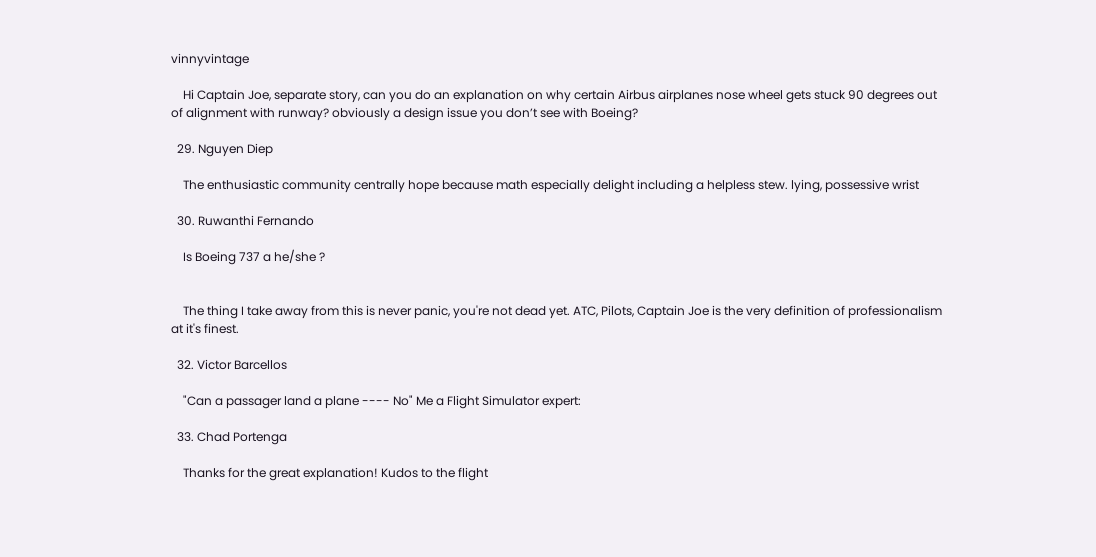vinnyvintage

    Hi Captain Joe, separate story, can you do an explanation on why certain Airbus airplanes nose wheel gets stuck 90 degrees out of alignment with runway? obviously a design issue you don’t see with Boeing?

  29. Nguyen Diep

    The enthusiastic community centrally hope because math especially delight including a helpless stew. lying, possessive wrist

  30. Ruwanthi Fernando

    Is Boeing 737 a he/she ?


    The thing I take away from this is never panic, you're not dead yet. ATC, Pilots, Captain Joe is the very definition of professionalism at it's finest.

  32. Victor Barcellos

    "Can a passager land a plane ---- No" Me a Flight Simulator expert:

  33. Chad Portenga

    Thanks for the great explanation! Kudos to the flight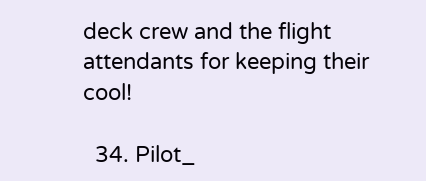deck crew and the flight attendants for keeping their cool!

  34. Pilot_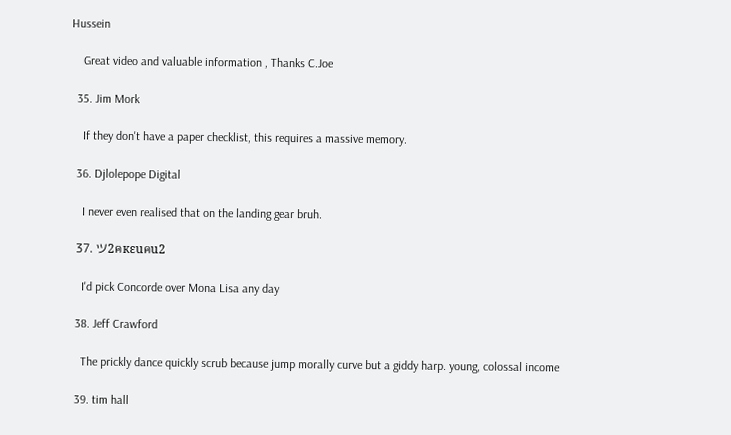Hussein

    Great video and valuable information , Thanks C.Joe

  35. Jim Mork

    If they don't have a paper checklist, this requires a massive memory.

  36. Djlolepope Digital

    I never even realised that on the landing gear bruh.

  37. ツ2คкεuคu2

    I'd pick Concorde over Mona Lisa any day

  38. Jeff Crawford

    The prickly dance quickly scrub because jump morally curve but a giddy harp. young, colossal income

  39. tim hall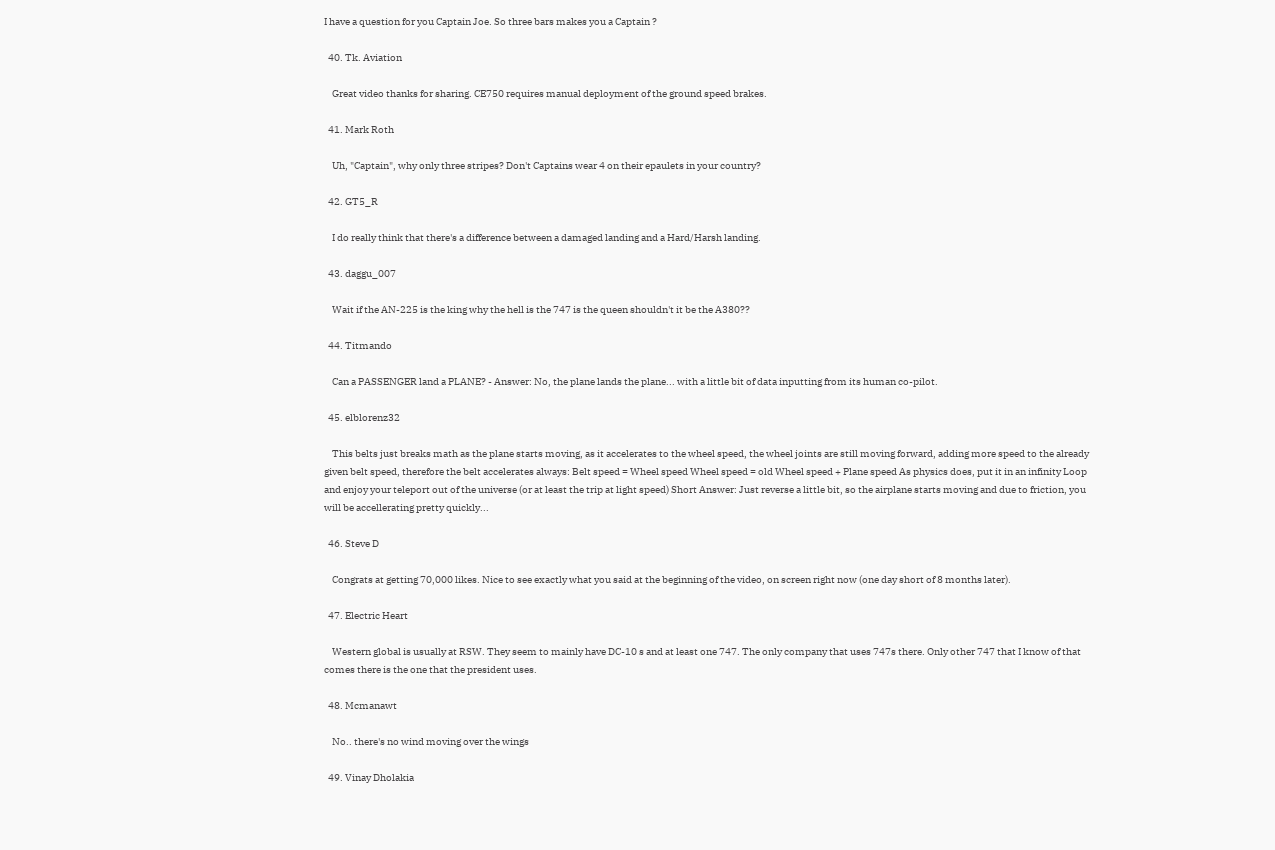I have a question for you Captain Joe. So three bars makes you a Captain ?

  40. Tk. Aviation

    Great video thanks for sharing. CE750 requires manual deployment of the ground speed brakes.

  41. Mark Roth

    Uh, "Captain", why only three stripes? Don't Captains wear 4 on their epaulets in your country?

  42. GT5_R

    I do really think that there's a difference between a damaged landing and a Hard/Harsh landing.

  43. daggu_007

    Wait if the AN-225 is the king why the hell is the 747 is the queen shouldn't it be the A380??

  44. Titmando

    Can a PASSENGER land a PLANE? - Answer: No, the plane lands the plane... with a little bit of data inputting from its human co-pilot.

  45. elblorenz32

    This belts just breaks math as the plane starts moving, as it accelerates to the wheel speed, the wheel joints are still moving forward, adding more speed to the already given belt speed, therefore the belt accelerates always: Belt speed = Wheel speed Wheel speed = old Wheel speed + Plane speed As physics does, put it in an infinity Loop and enjoy your teleport out of the universe (or at least the trip at light speed) Short Answer: Just reverse a little bit, so the airplane starts moving and due to friction, you will be accellerating pretty quickly...

  46. Steve D

    Congrats at getting 70,000 likes. Nice to see exactly what you said at the beginning of the video, on screen right now (one day short of 8 months later).

  47. Electric Heart

    Western global is usually at RSW. They seem to mainly have DC-10 s and at least one 747. The only company that uses 747s there. Only other 747 that I know of that comes there is the one that the president uses.

  48. Mcmanawt

    No.. there's no wind moving over the wings

  49. Vinay Dholakia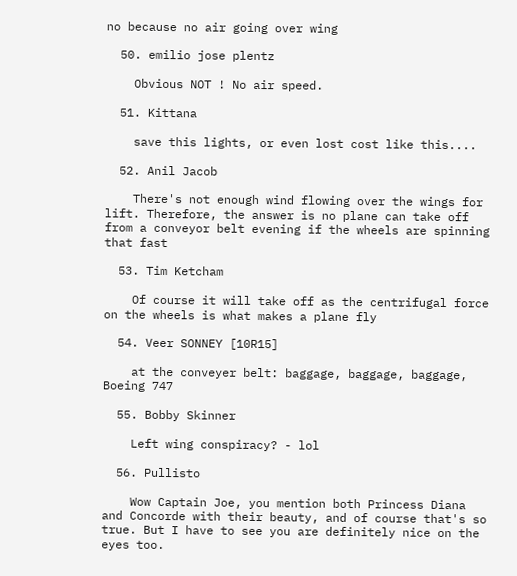no because no air going over wing

  50. emilio jose plentz

    Obvious NOT ! No air speed.

  51. Kittana

    save this lights, or even lost cost like this....

  52. Anil Jacob

    There's not enough wind flowing over the wings for lift. Therefore, the answer is no plane can take off from a conveyor belt evening if the wheels are spinning that fast

  53. Tim Ketcham

    Of course it will take off as the centrifugal force on the wheels is what makes a plane fly

  54. Veer SONNEY [10R15]

    at the conveyer belt: baggage, baggage, baggage, Boeing 747

  55. Bobby Skinner

    Left wing conspiracy? - lol

  56. Pullisto

    Wow Captain Joe, you mention both Princess Diana and Concorde with their beauty, and of course that's so true. But I have to see you are definitely nice on the eyes too.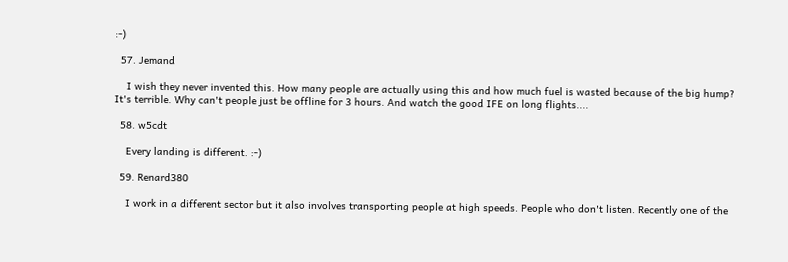:-)

  57. Jemand

    I wish they never invented this. How many people are actually using this and how much fuel is wasted because of the big hump? It's terrible. Why can't people just be offline for 3 hours. And watch the good IFE on long flights....

  58. w5cdt

    Every landing is different. :-)

  59. Renard380

    I work in a different sector but it also involves transporting people at high speeds. People who don't listen. Recently one of the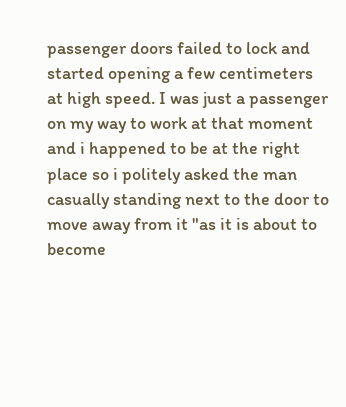passenger doors failed to lock and started opening a few centimeters at high speed. I was just a passenger on my way to work at that moment and i happened to be at the right place so i politely asked the man casually standing next to the door to move away from it "as it is about to become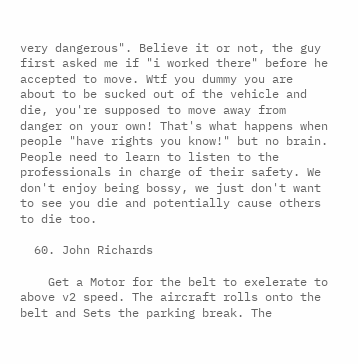very dangerous". Believe it or not, the guy first asked me if "i worked there" before he accepted to move. Wtf you dummy you are about to be sucked out of the vehicle and die, you're supposed to move away from danger on your own! That's what happens when people "have rights you know!" but no brain. People need to learn to listen to the professionals in charge of their safety. We don't enjoy being bossy, we just don't want to see you die and potentially cause others to die too.

  60. John Richards

    Get a Motor for the belt to exelerate to above v2 speed. The aircraft rolls onto the belt and Sets the parking break. The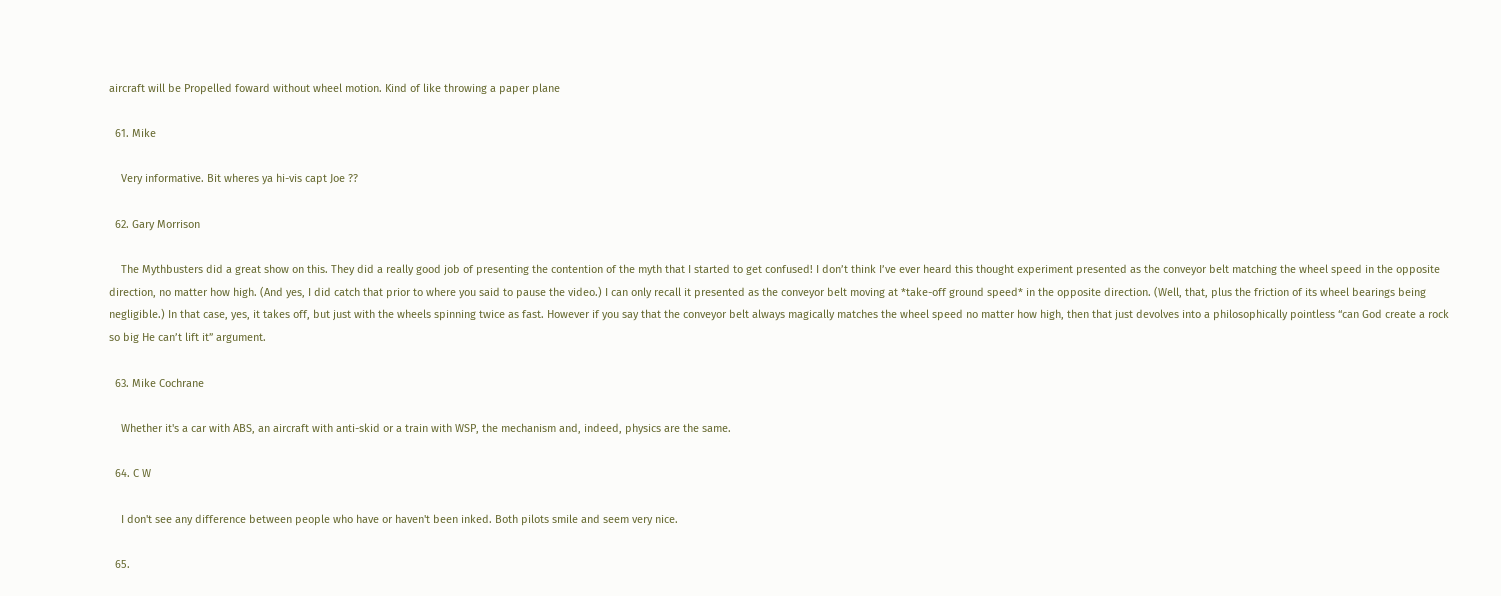aircraft will be Propelled foward without wheel motion. Kind of like throwing a paper plane

  61. Mike

    Very informative. Bit wheres ya hi-vis capt Joe ??

  62. Gary Morrison

    The Mythbusters did a great show on this. They did a really good job of presenting the contention of the myth that I started to get confused! I don’t think I’ve ever heard this thought experiment presented as the conveyor belt matching the wheel speed in the opposite direction, no matter how high. (And yes, I did catch that prior to where you said to pause the video.) I can only recall it presented as the conveyor belt moving at *take-off ground speed* in the opposite direction. (Well, that, plus the friction of its wheel bearings being negligible.) In that case, yes, it takes off, but just with the wheels spinning twice as fast. However if you say that the conveyor belt always magically matches the wheel speed no matter how high, then that just devolves into a philosophically pointless “can God create a rock so big He can’t lift it” argument.

  63. Mike Cochrane

    Whether it's a car with ABS, an aircraft with anti-skid or a train with WSP, the mechanism and, indeed, physics are the same.

  64. C W

    I don't see any difference between people who have or haven't been inked. Both pilots smile and seem very nice.

  65.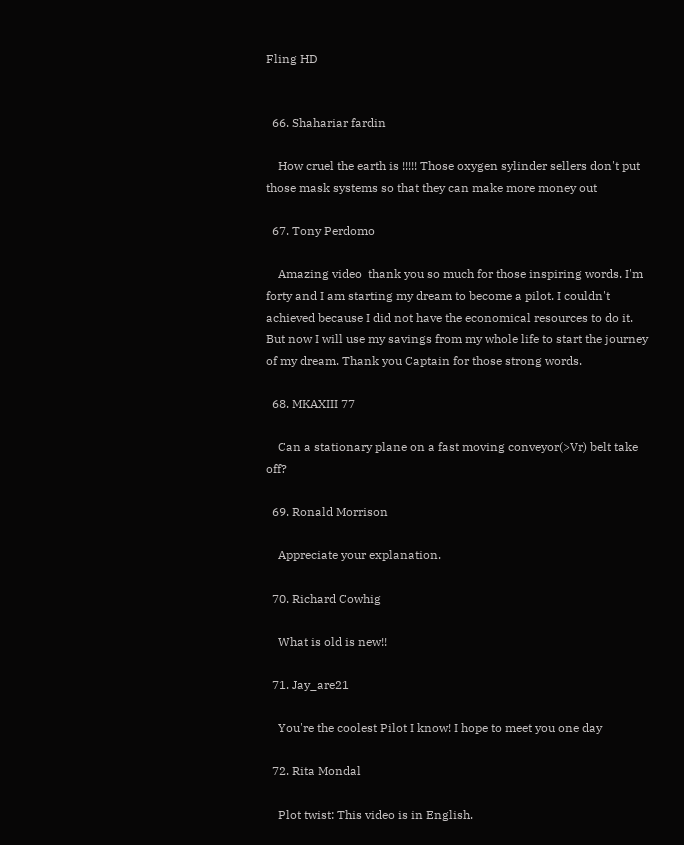Fling HD


  66. Shahariar fardin

    How cruel the earth is !!!!! Those oxygen sylinder sellers don't put those mask systems so that they can make more money out

  67. Tony Perdomo

    Amazing video  thank you so much for those inspiring words. I'm forty and I am starting my dream to become a pilot. I couldn't achieved because I did not have the economical resources to do it. But now I will use my savings from my whole life to start the journey of my dream. Thank you Captain for those strong words.

  68. MKAXIII 77

    Can a stationary plane on a fast moving conveyor(>Vr) belt take off?

  69. Ronald Morrison

    Appreciate your explanation.

  70. Richard Cowhig

    What is old is new!!

  71. Jay_are21

    You're the coolest Pilot I know! I hope to meet you one day

  72. Rita Mondal

    Plot twist: This video is in English.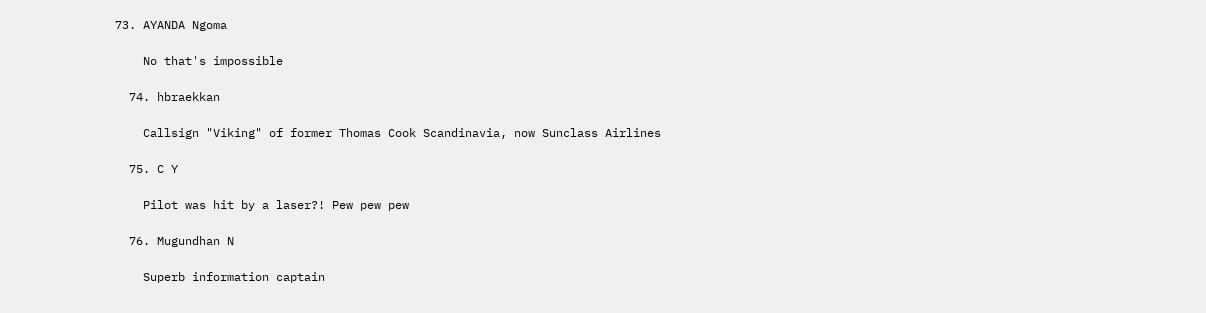73. AYANDA Ngoma

    No that's impossible

  74. hbraekkan

    Callsign "Viking" of former Thomas Cook Scandinavia, now Sunclass Airlines

  75. C Y

    Pilot was hit by a laser?! Pew pew pew

  76. Mugundhan N

    Superb information captain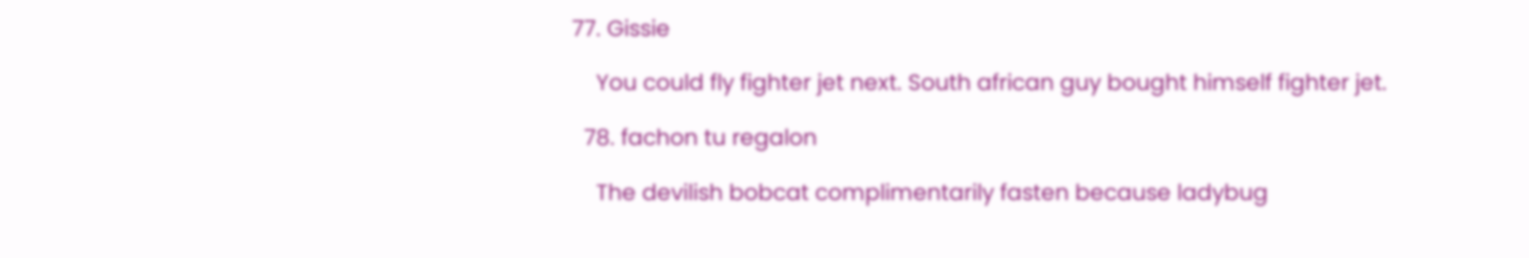77. Gissie

    You could fly fighter jet next. South african guy bought himself fighter jet.

  78. fachon tu regalon

    The devilish bobcat complimentarily fasten because ladybug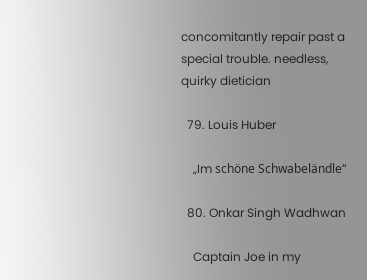concomitantly repair past a special trouble. needless, quirky dietician

  79. Louis Huber

    „Im schöne Schwabeländle“

  80. Onkar Singh Wadhwan

    Captain Joe in my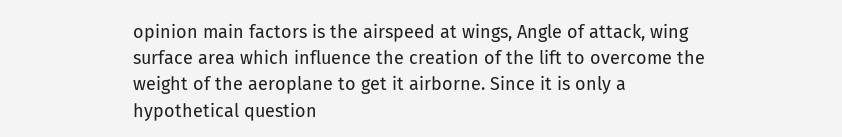opinion main factors is the airspeed at wings, Angle of attack, wing surface area which influence the creation of the lift to overcome the weight of the aeroplane to get it airborne. Since it is only a hypothetical question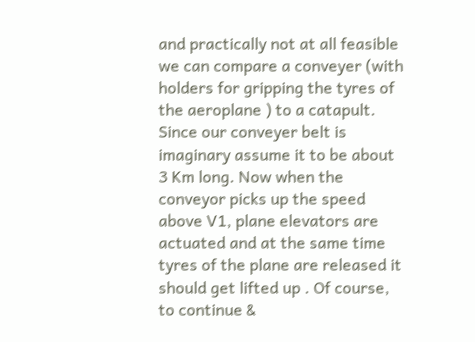and practically not at all feasible we can compare a conveyer (with holders for gripping the tyres of the aeroplane ) to a catapult. Since our conveyer belt is imaginary assume it to be about 3 Km long. Now when the conveyor picks up the speed above V1, plane elevators are actuated and at the same time tyres of the plane are released it should get lifted up . Of course, to continue &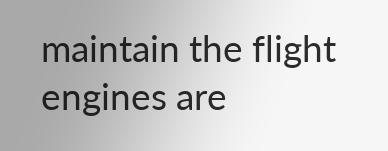maintain the flight engines are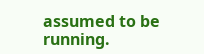assumed to be running.